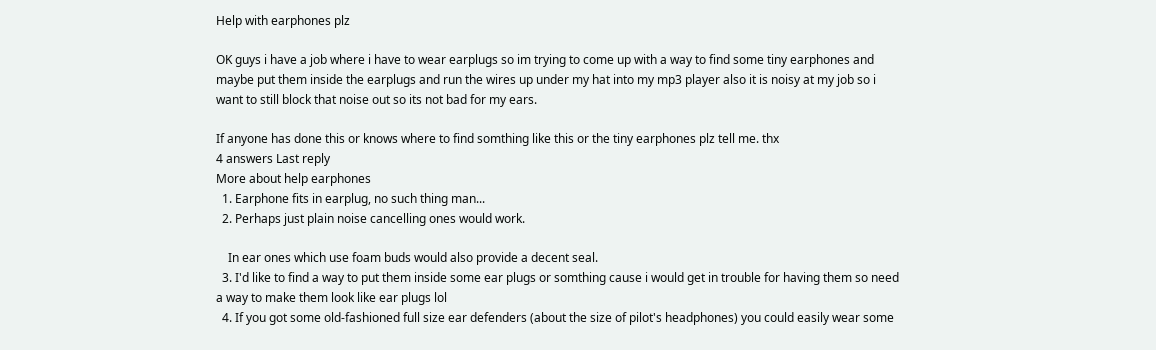Help with earphones plz

OK guys i have a job where i have to wear earplugs so im trying to come up with a way to find some tiny earphones and maybe put them inside the earplugs and run the wires up under my hat into my mp3 player also it is noisy at my job so i want to still block that noise out so its not bad for my ears.

If anyone has done this or knows where to find somthing like this or the tiny earphones plz tell me. thx
4 answers Last reply
More about help earphones
  1. Earphone fits in earplug, no such thing man...
  2. Perhaps just plain noise cancelling ones would work.

    In ear ones which use foam buds would also provide a decent seal.
  3. I'd like to find a way to put them inside some ear plugs or somthing cause i would get in trouble for having them so need a way to make them look like ear plugs lol
  4. If you got some old-fashioned full size ear defenders (about the size of pilot's headphones) you could easily wear some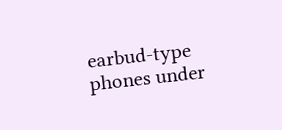earbud-type phones under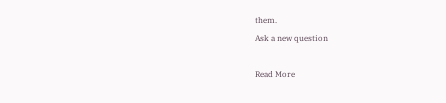them.
Ask a new question

Read More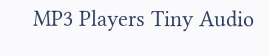MP3 Players Tiny Audio